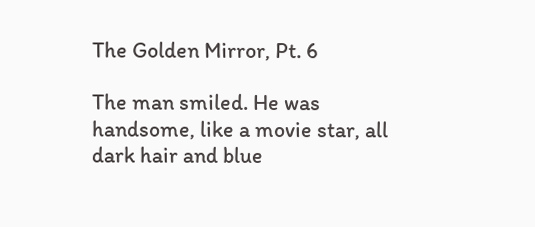The Golden Mirror, Pt. 6

The man smiled. He was handsome, like a movie star, all dark hair and blue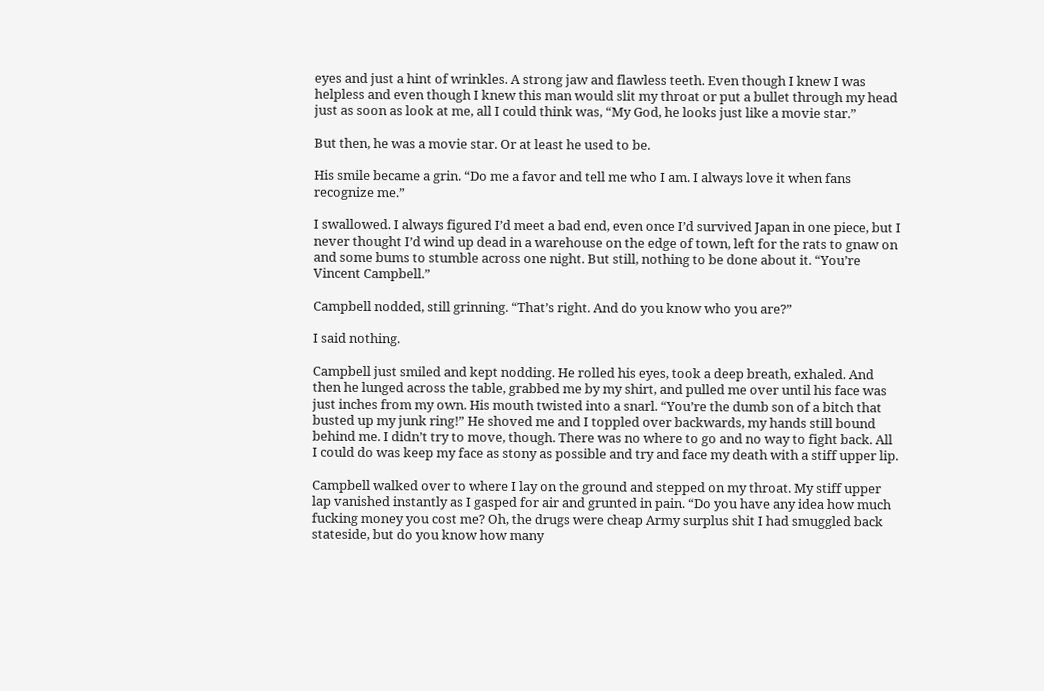eyes and just a hint of wrinkles. A strong jaw and flawless teeth. Even though I knew I was helpless and even though I knew this man would slit my throat or put a bullet through my head just as soon as look at me, all I could think was, “My God, he looks just like a movie star.”

But then, he was a movie star. Or at least he used to be.

His smile became a grin. “Do me a favor and tell me who I am. I always love it when fans recognize me.”

I swallowed. I always figured I’d meet a bad end, even once I’d survived Japan in one piece, but I never thought I’d wind up dead in a warehouse on the edge of town, left for the rats to gnaw on and some bums to stumble across one night. But still, nothing to be done about it. “You’re Vincent Campbell.”

Campbell nodded, still grinning. “That’s right. And do you know who you are?”

I said nothing.

Campbell just smiled and kept nodding. He rolled his eyes, took a deep breath, exhaled. And then he lunged across the table, grabbed me by my shirt, and pulled me over until his face was just inches from my own. His mouth twisted into a snarl. “You’re the dumb son of a bitch that busted up my junk ring!” He shoved me and I toppled over backwards, my hands still bound behind me. I didn’t try to move, though. There was no where to go and no way to fight back. All I could do was keep my face as stony as possible and try and face my death with a stiff upper lip.

Campbell walked over to where I lay on the ground and stepped on my throat. My stiff upper lap vanished instantly as I gasped for air and grunted in pain. “Do you have any idea how much fucking money you cost me? Oh, the drugs were cheap Army surplus shit I had smuggled back stateside, but do you know how many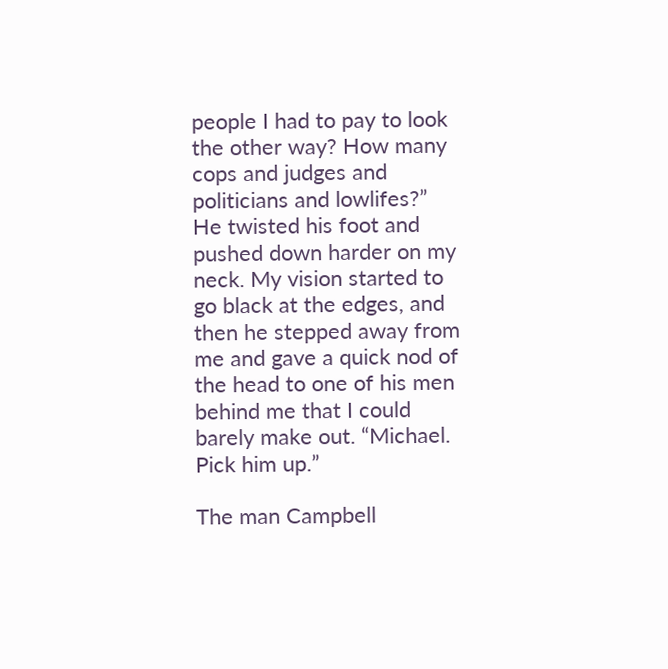people I had to pay to look the other way? How many cops and judges and politicians and lowlifes?” He twisted his foot and pushed down harder on my neck. My vision started to go black at the edges, and then he stepped away from me and gave a quick nod of the head to one of his men behind me that I could barely make out. “Michael. Pick him up.”

The man Campbell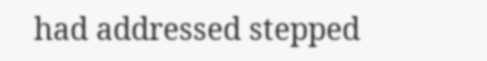had addressed stepped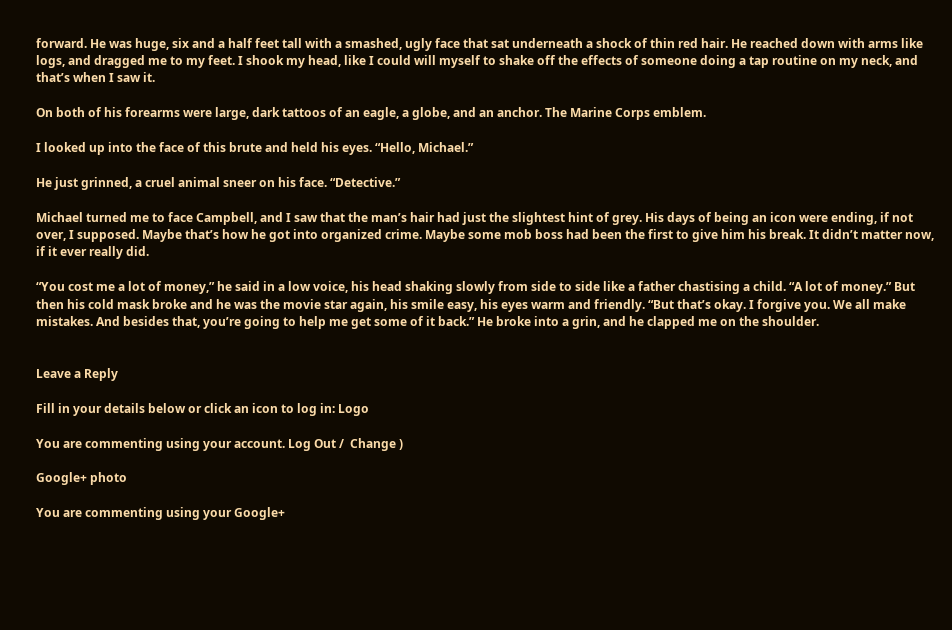forward. He was huge, six and a half feet tall with a smashed, ugly face that sat underneath a shock of thin red hair. He reached down with arms like logs, and dragged me to my feet. I shook my head, like I could will myself to shake off the effects of someone doing a tap routine on my neck, and that’s when I saw it.

On both of his forearms were large, dark tattoos of an eagle, a globe, and an anchor. The Marine Corps emblem.

I looked up into the face of this brute and held his eyes. “Hello, Michael.”

He just grinned, a cruel animal sneer on his face. “Detective.”

Michael turned me to face Campbell, and I saw that the man’s hair had just the slightest hint of grey. His days of being an icon were ending, if not over, I supposed. Maybe that’s how he got into organized crime. Maybe some mob boss had been the first to give him his break. It didn’t matter now, if it ever really did.

“You cost me a lot of money,” he said in a low voice, his head shaking slowly from side to side like a father chastising a child. “A lot of money.” But then his cold mask broke and he was the movie star again, his smile easy, his eyes warm and friendly. “But that’s okay. I forgive you. We all make mistakes. And besides that, you’re going to help me get some of it back.” He broke into a grin, and he clapped me on the shoulder.


Leave a Reply

Fill in your details below or click an icon to log in: Logo

You are commenting using your account. Log Out /  Change )

Google+ photo

You are commenting using your Google+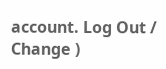account. Log Out /  Change )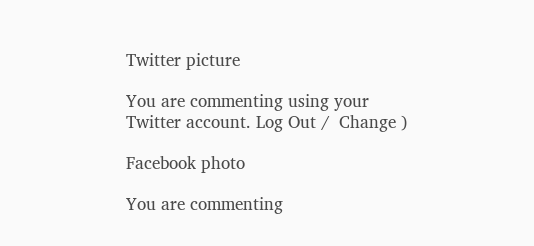Twitter picture

You are commenting using your Twitter account. Log Out /  Change )

Facebook photo

You are commenting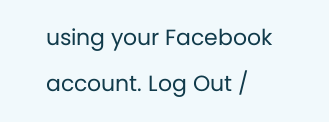using your Facebook account. Log Out /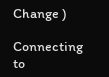Change )

Connecting to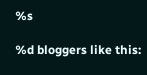%s

%d bloggers like this: